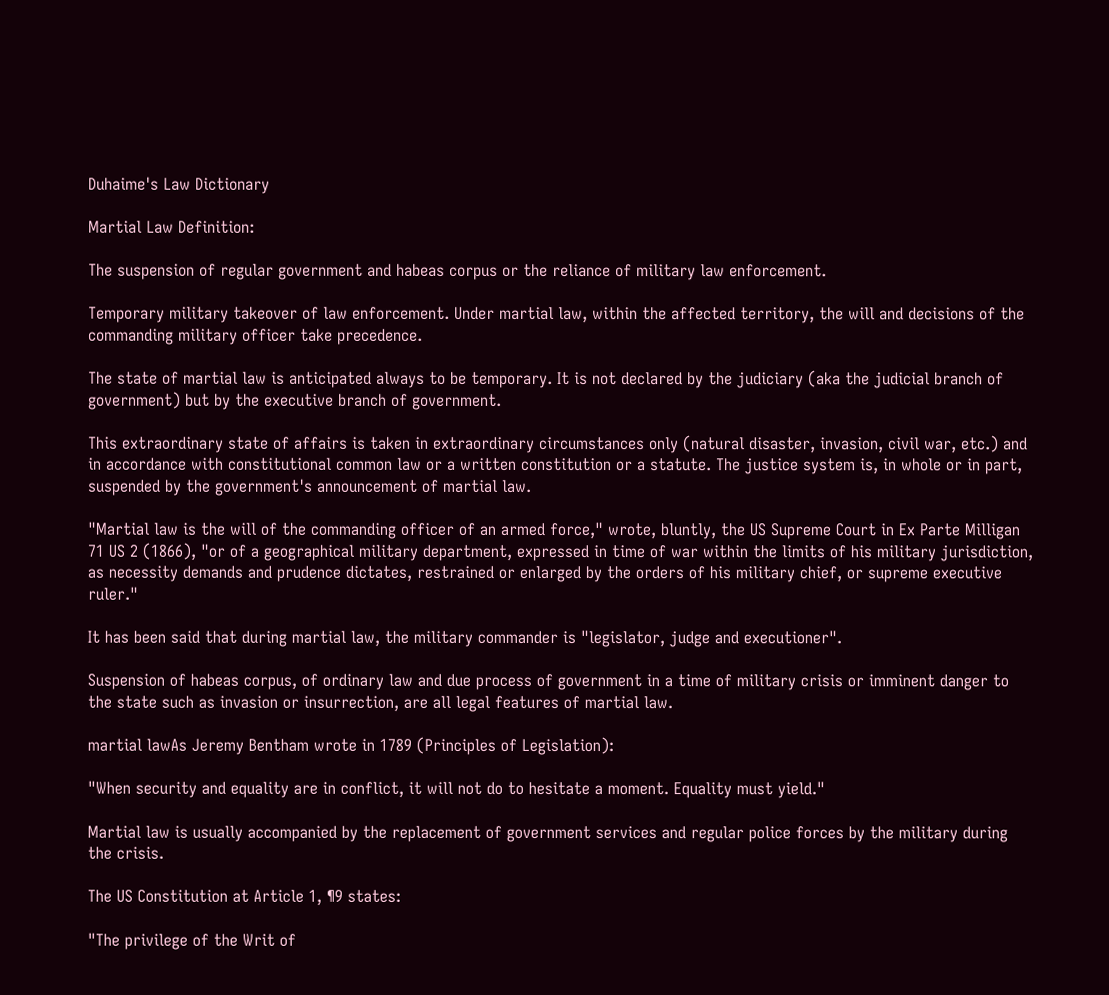Duhaime's Law Dictionary

Martial Law Definition:

The suspension of regular government and habeas corpus or the reliance of military law enforcement.

Temporary military takeover of law enforcement. Under martial law, within the affected territory, the will and decisions of the commanding military officer take precedence.

The state of martial law is anticipated always to be temporary. It is not declared by the judiciary (aka the judicial branch of government) but by the executive branch of government.

This extraordinary state of affairs is taken in extraordinary circumstances only (natural disaster, invasion, civil war, etc.) and in accordance with constitutional common law or a written constitution or a statute. The justice system is, in whole or in part, suspended by the government's announcement of martial law.

"Martial law is the will of the commanding officer of an armed force," wrote, bluntly, the US Supreme Court in Ex Parte Milligan 71 US 2 (1866), "or of a geographical military department, expressed in time of war within the limits of his military jurisdiction, as necessity demands and prudence dictates, restrained or enlarged by the orders of his military chief, or supreme executive ruler."

It has been said that during martial law, the military commander is "legislator, judge and executioner".

Suspension of habeas corpus, of ordinary law and due process of government in a time of military crisis or imminent danger to the state such as invasion or insurrection, are all legal features of martial law.

martial lawAs Jeremy Bentham wrote in 1789 (Principles of Legislation):

"When security and equality are in conflict, it will not do to hesitate a moment. Equality must yield."

Martial law is usually accompanied by the replacement of government services and regular police forces by the military during the crisis.

The US Constitution at Article 1, ¶9 states:

"The privilege of the Writ of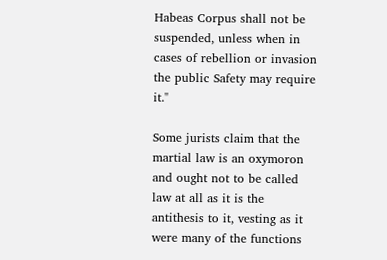Habeas Corpus shall not be suspended, unless when in cases of rebellion or invasion the public Safety may require it."

Some jurists claim that the martial law is an oxymoron and ought not to be called law at all as it is the antithesis to it, vesting as it were many of the functions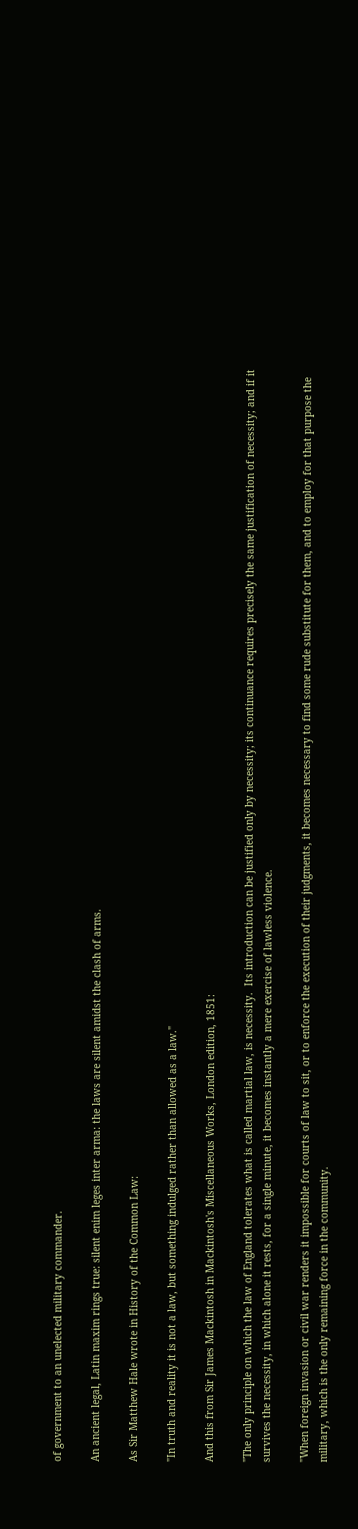of government to an unelected military commander.

An ancient legal, Latin maxim rings true: silent enim leges inter arma: the laws are silent amidst the clash of arms.

As Sir Matthew Hale wrote in History of the Common Law:

"In truth and reality it is not a law, but something indulged rather than allowed as a law."

And this from Sir James Mackintosh in Mackintosh's Miscellaneous Works, London edition, 1851:

"The only principle on which the law of England tolerates what is called martial law, is necessity.  Its introduction can be justified only by necessity; its continuance requires precisely the same justification of necessity; and if it survives the necessity, in which alone it rests, for a single minute, it becomes instantly a mere exercise of lawless violence.

"When foreign invasion or civil war renders it impossible for courts of law to sit, or to enforce the execution of their judgments, it becomes necessary to find some rude substitute for them, and to employ for that purpose the military, which is the only remaining force in the community.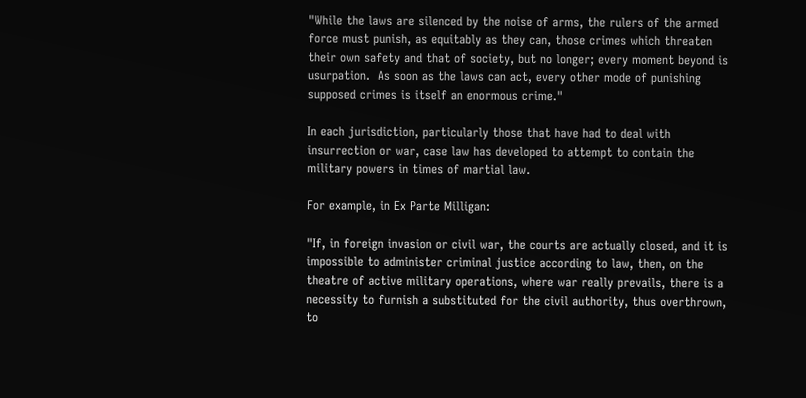"While the laws are silenced by the noise of arms, the rulers of the armed force must punish, as equitably as they can, those crimes which threaten their own safety and that of society, but no longer; every moment beyond is usurpation.  As soon as the laws can act, every other mode of punishing supposed crimes is itself an enormous crime."

In each jurisdiction, particularly those that have had to deal with insurrection or war, case law has developed to attempt to contain the military powers in times of martial law.

For example, in Ex Parte Milligan:

"If, in foreign invasion or civil war, the courts are actually closed, and it is impossible to administer criminal justice according to law, then, on the theatre of active military operations, where war really prevails, there is a necessity to furnish a substituted for the civil authority, thus overthrown, to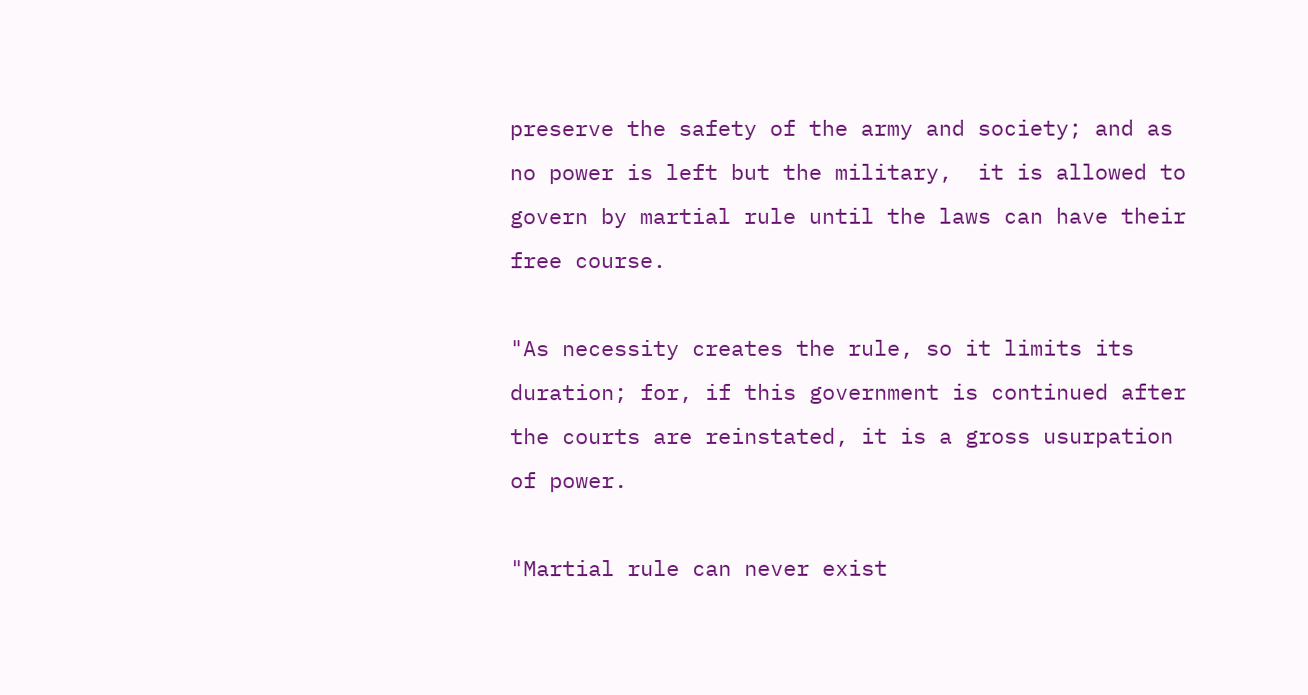preserve the safety of the army and society; and as no power is left but the military,  it is allowed to govern by martial rule until the laws can have their free course.

"As necessity creates the rule, so it limits its duration; for, if this government is continued after the courts are reinstated, it is a gross usurpation of power.

"Martial rule can never exist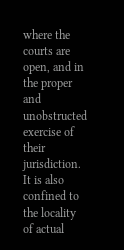where the courts are open, and in the proper and unobstructed exercise of their jurisdiction.  It is also confined to the locality of actual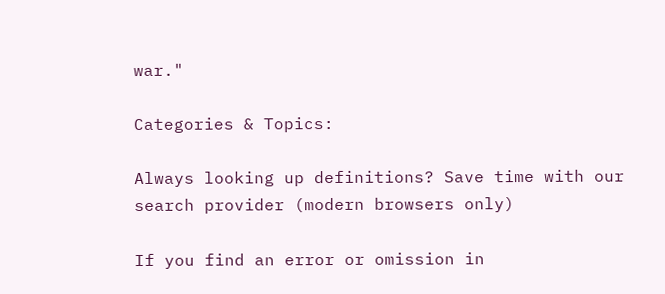war."

Categories & Topics:

Always looking up definitions? Save time with our search provider (modern browsers only)

If you find an error or omission in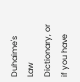Duhaime's Law Dictionary, or if you have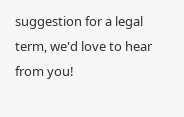suggestion for a legal term, we'd love to hear from you!